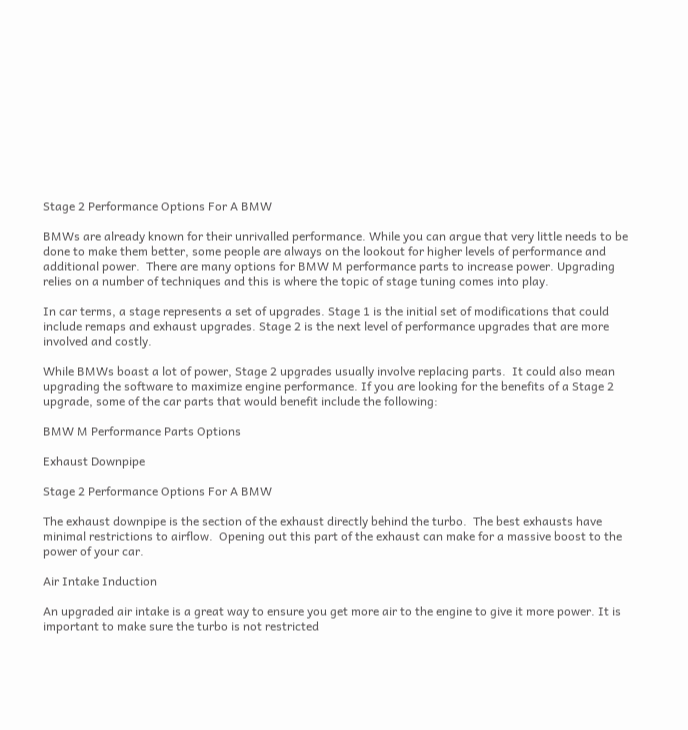Stage 2 Performance Options For A BMW

BMWs are already known for their unrivalled performance. While you can argue that very little needs to be done to make them better, some people are always on the lookout for higher levels of performance and additional power.  There are many options for BMW M performance parts to increase power. Upgrading relies on a number of techniques and this is where the topic of stage tuning comes into play.

In car terms, a stage represents a set of upgrades. Stage 1 is the initial set of modifications that could include remaps and exhaust upgrades. Stage 2 is the next level of performance upgrades that are more involved and costly.

While BMWs boast a lot of power, Stage 2 upgrades usually involve replacing parts.  It could also mean upgrading the software to maximize engine performance. If you are looking for the benefits of a Stage 2 upgrade, some of the car parts that would benefit include the following:

BMW M Performance Parts Options

Exhaust Downpipe

Stage 2 Performance Options For A BMW

The exhaust downpipe is the section of the exhaust directly behind the turbo.  The best exhausts have minimal restrictions to airflow.  Opening out this part of the exhaust can make for a massive boost to the power of your car.

Air Intake Induction

An upgraded air intake is a great way to ensure you get more air to the engine to give it more power. It is important to make sure the turbo is not restricted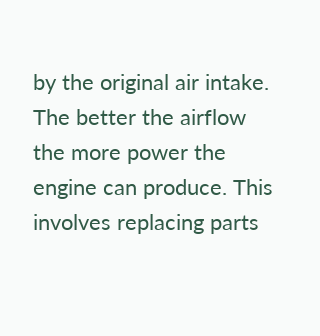by the original air intake. The better the airflow the more power the engine can produce. This involves replacing parts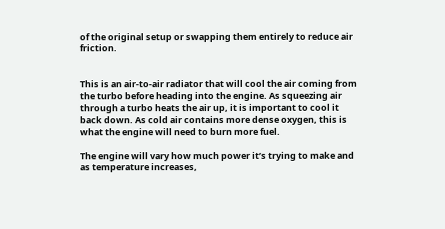of the original setup or swapping them entirely to reduce air friction.


This is an air-to-air radiator that will cool the air coming from the turbo before heading into the engine. As squeezing air through a turbo heats the air up, it is important to cool it back down. As cold air contains more dense oxygen, this is what the engine will need to burn more fuel.

The engine will vary how much power it’s trying to make and as temperature increases,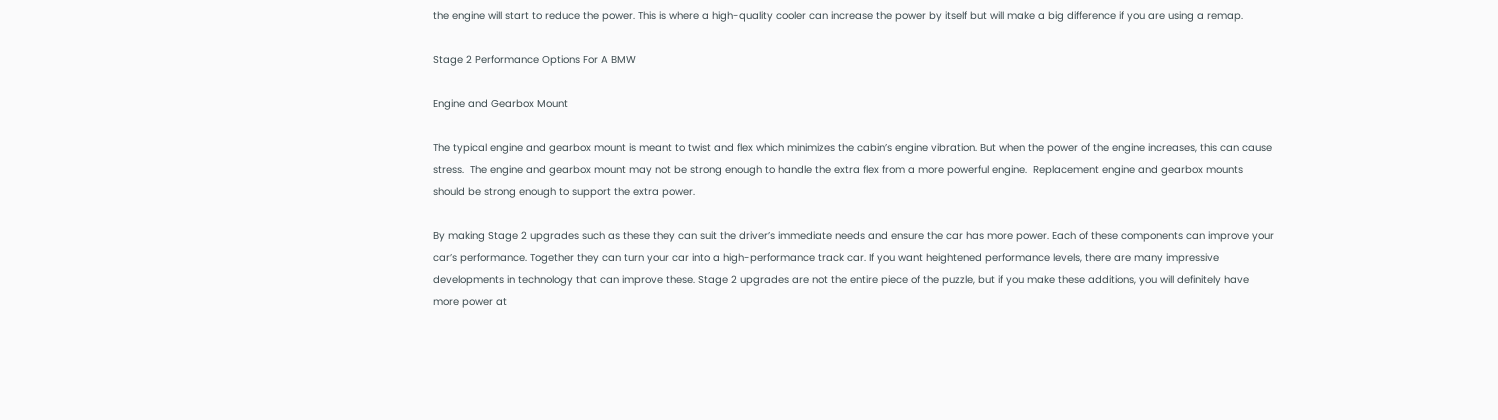the engine will start to reduce the power. This is where a high-quality cooler can increase the power by itself but will make a big difference if you are using a remap.

Stage 2 Performance Options For A BMW

Engine and Gearbox Mount

The typical engine and gearbox mount is meant to twist and flex which minimizes the cabin’s engine vibration. But when the power of the engine increases, this can cause stress.  The engine and gearbox mount may not be strong enough to handle the extra flex from a more powerful engine.  Replacement engine and gearbox mounts should be strong enough to support the extra power.

By making Stage 2 upgrades such as these they can suit the driver’s immediate needs and ensure the car has more power. Each of these components can improve your car’s performance. Together they can turn your car into a high-performance track car. If you want heightened performance levels, there are many impressive developments in technology that can improve these. Stage 2 upgrades are not the entire piece of the puzzle, but if you make these additions, you will definitely have more power at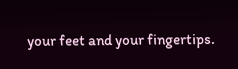your feet and your fingertips.